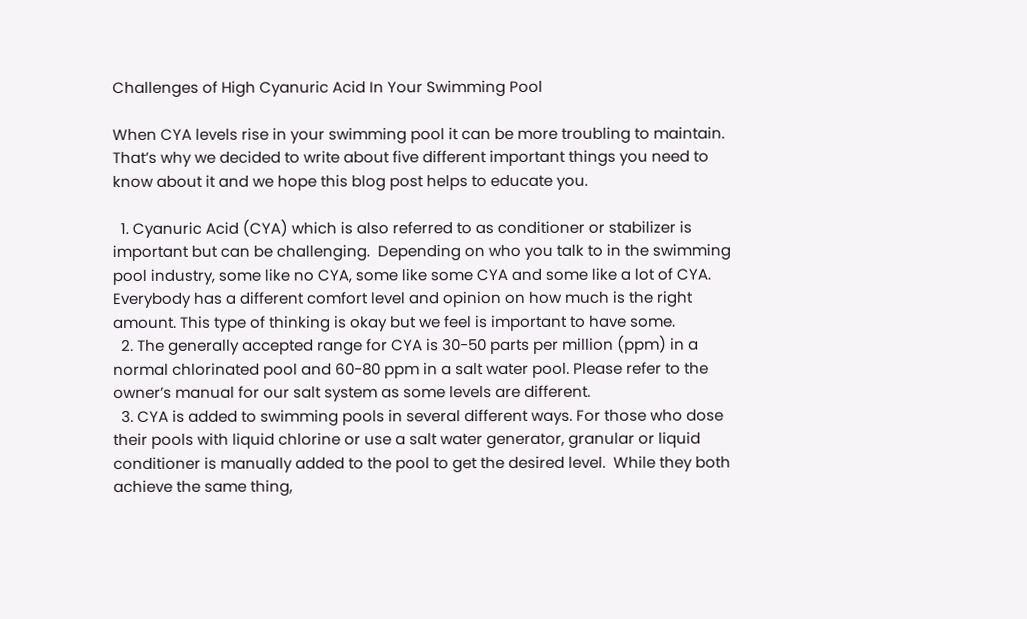Challenges of High Cyanuric Acid In Your Swimming Pool

When CYA levels rise in your swimming pool it can be more troubling to maintain. That’s why we decided to write about five different important things you need to know about it and we hope this blog post helps to educate you.

  1. Cyanuric Acid (CYA) which is also referred to as conditioner or stabilizer is important but can be challenging.  Depending on who you talk to in the swimming pool industry, some like no CYA, some like some CYA and some like a lot of CYA.  Everybody has a different comfort level and opinion on how much is the right amount. This type of thinking is okay but we feel is important to have some.
  2. The generally accepted range for CYA is 30-50 parts per million (ppm) in a normal chlorinated pool and 60-80 ppm in a salt water pool. Please refer to the owner’s manual for our salt system as some levels are different.
  3. CYA is added to swimming pools in several different ways. For those who dose their pools with liquid chlorine or use a salt water generator, granular or liquid conditioner is manually added to the pool to get the desired level.  While they both achieve the same thing,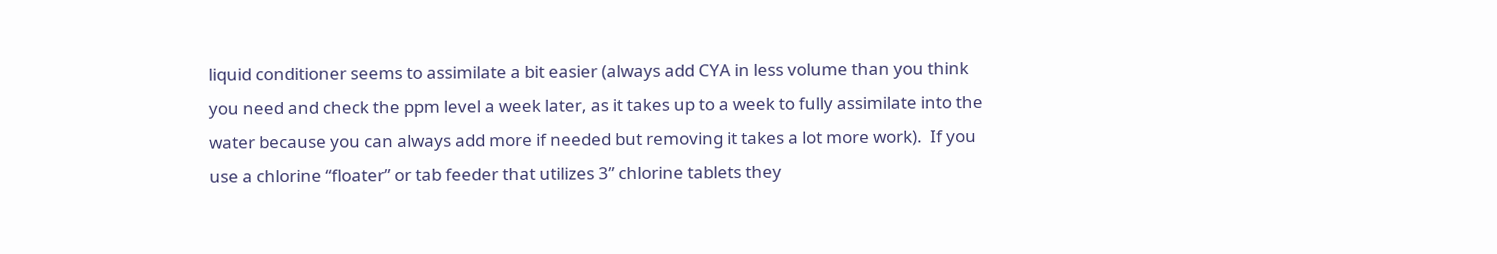liquid conditioner seems to assimilate a bit easier (always add CYA in less volume than you think you need and check the ppm level a week later, as it takes up to a week to fully assimilate into the water because you can always add more if needed but removing it takes a lot more work).  If you use a chlorine “floater” or tab feeder that utilizes 3” chlorine tablets they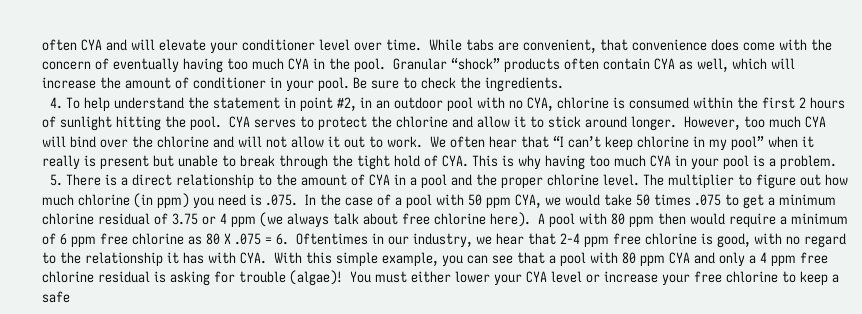often CYA and will elevate your conditioner level over time.  While tabs are convenient, that convenience does come with the concern of eventually having too much CYA in the pool.  Granular “shock” products often contain CYA as well, which will increase the amount of conditioner in your pool. Be sure to check the ingredients.
  4. To help understand the statement in point #2, in an outdoor pool with no CYA, chlorine is consumed within the first 2 hours of sunlight hitting the pool.  CYA serves to protect the chlorine and allow it to stick around longer.  However, too much CYA will bind over the chlorine and will not allow it out to work.  We often hear that “I can’t keep chlorine in my pool” when it really is present but unable to break through the tight hold of CYA. This is why having too much CYA in your pool is a problem.
  5. There is a direct relationship to the amount of CYA in a pool and the proper chlorine level. The multiplier to figure out how much chlorine (in ppm) you need is .075.  In the case of a pool with 50 ppm CYA, we would take 50 times .075 to get a minimum chlorine residual of 3.75 or 4 ppm (we always talk about free chlorine here).  A pool with 80 ppm then would require a minimum of 6 ppm free chlorine as 80 X .075 = 6.  Oftentimes in our industry, we hear that 2-4 ppm free chlorine is good, with no regard to the relationship it has with CYA.  With this simple example, you can see that a pool with 80 ppm CYA and only a 4 ppm free chlorine residual is asking for trouble (algae)!  You must either lower your CYA level or increase your free chlorine to keep a safe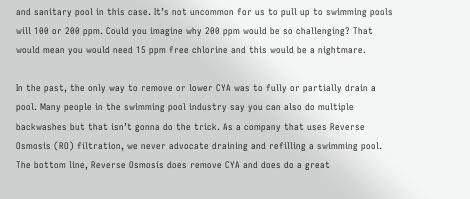and sanitary pool in this case. It’s not uncommon for us to pull up to swimming pools will 100 or 200 ppm. Could you imagine why 200 ppm would be so challenging? That would mean you would need 15 ppm free chlorine and this would be a nightmare.

In the past, the only way to remove or lower CYA was to fully or partially drain a pool. Many people in the swimming pool industry say you can also do multiple backwashes but that isn’t gonna do the trick. As a company that uses Reverse Osmosis (RO) filtration, we never advocate draining and refilling a swimming pool.  The bottom line, Reverse Osmosis does remove CYA and does do a great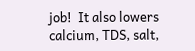job!  It also lowers calcium, TDS, salt,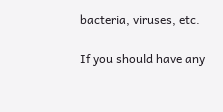bacteria, viruses, etc.

If you should have any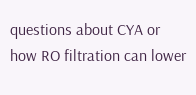questions about CYA or how RO filtration can lower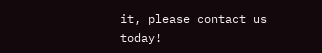it, please contact us today!